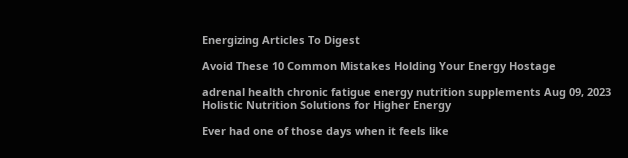Energizing Articles To Digest

Avoid These 10 Common Mistakes Holding Your Energy Hostage

adrenal health chronic fatigue energy nutrition supplements Aug 09, 2023
Holistic Nutrition Solutions for Higher Energy

Ever had one of those days when it feels like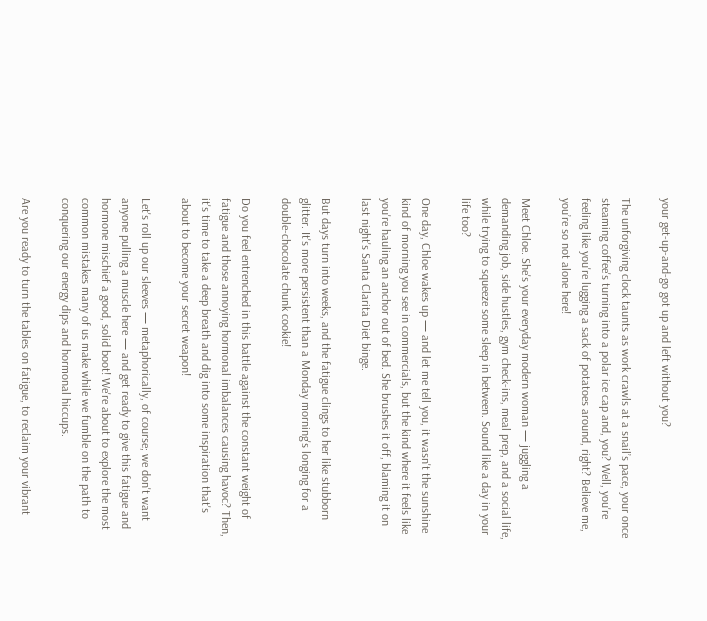your get-up-and-go got up and left without you?

The unforgiving clock taunts as work crawls at a snail’s pace, your once steaming coffee's turning into a polar ice cap and, you? Well, you're feeling like you're lugging a sack of potatoes around, right? Believe me, you’re so not alone here!

Meet Chloe. She's your everyday modern woman — juggling a demanding job, side hustles, gym check-ins, meal prep, and a social life, while trying to squeeze some sleep in between. Sound like a day in your life too?

One day, Chloe wakes up — and let me tell you, it wasn't the sunshine kind of morning you see in commercials, but the kind where it feels like you're hauling an anchor out of bed. She brushes it off, blaming it on last night's Santa Clarita Diet binge.

But days turn into weeks, and the fatigue clings to her like stubborn glitter. It's more persistent than a Monday morning's longing for a double-chocolate chunk cookie!

Do you feel entrenched in this battle against the constant weight of fatigue and those annoying hormonal imbalances causing havoc? Then, it's time to take a deep breath and dig into some inspiration that's about to become your secret weapon!

Let's roll up our sleeves — metaphorically, of course; we don't want anyone pulling a muscle here — and get ready to give this fatigue and hormone mischief a good, solid boot! We're about to explore the most common mistakes many of us make while we fumble on the path to conquering our energy dips and hormonal hiccups.

Are you ready to turn the tables on fatigue, to reclaim your vibrant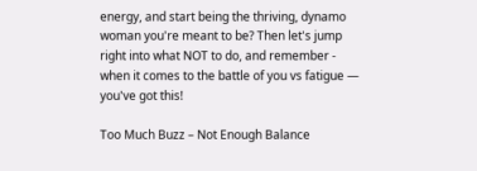energy, and start being the thriving, dynamo woman you're meant to be? Then let's jump right into what NOT to do, and remember - when it comes to the battle of you vs fatigue — you've got this!

Too Much Buzz – Not Enough Balance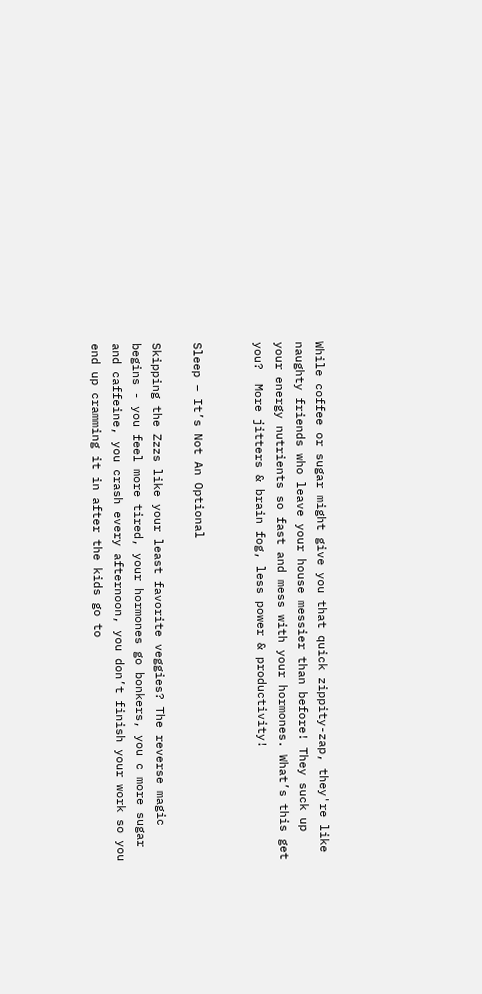While coffee or sugar might give you that quick zippity-zap, they're like naughty friends who leave your house messier than before! They suck up your energy nutrients so fast and mess with your hormones. What’s this get you?  More jitters & brain fog, less power & productivity!


Sleep – It’s Not An Optional

Skipping the Zzzs like your least favorite veggies? The reverse magic begins - you feel more tired, your hormones go bonkers, you c more sugar and caffeine, you crash every afternoon, you don’t finish your work so you end up cramming it in after the kids go to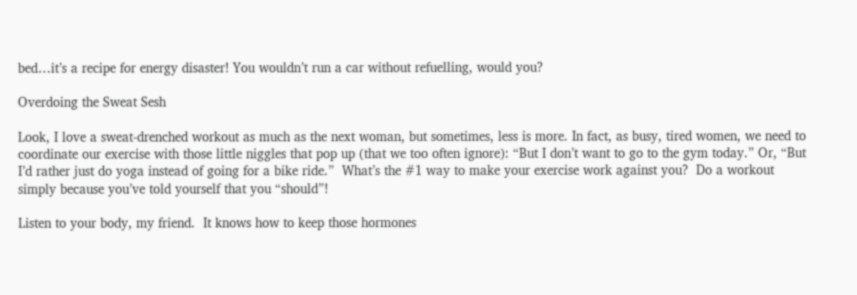bed…it’s a recipe for energy disaster! You wouldn’t run a car without refuelling, would you?

Overdoing the Sweat Sesh

Look, I love a sweat-drenched workout as much as the next woman, but sometimes, less is more. In fact, as busy, tired women, we need to coordinate our exercise with those little niggles that pop up (that we too often ignore): “But I don’t want to go to the gym today.” Or, “But I’d rather just do yoga instead of going for a bike ride.”  What’s the #1 way to make your exercise work against you?  Do a workout simply because you’ve told yourself that you “should”!

Listen to your body, my friend.  It knows how to keep those hormones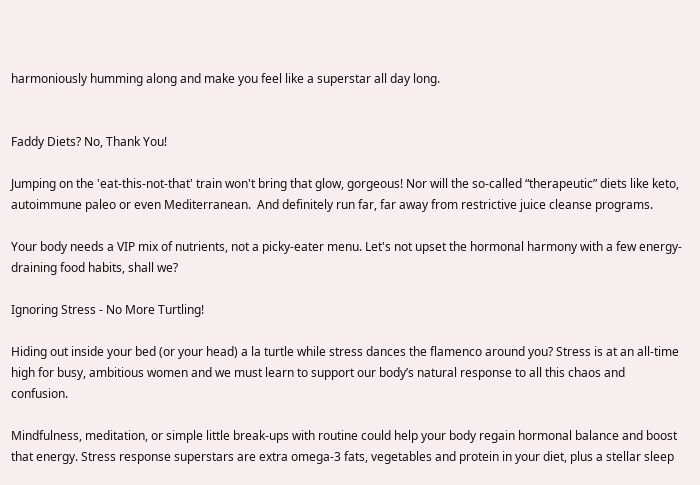harmoniously humming along and make you feel like a superstar all day long.


Faddy Diets? No, Thank You!

Jumping on the 'eat-this-not-that' train won't bring that glow, gorgeous! Nor will the so-called “therapeutic” diets like keto, autoimmune paleo or even Mediterranean.  And definitely run far, far away from restrictive juice cleanse programs.

Your body needs a VIP mix of nutrients, not a picky-eater menu. Let's not upset the hormonal harmony with a few energy-draining food habits, shall we?

Ignoring Stress - No More Turtling!

Hiding out inside your bed (or your head) a la turtle while stress dances the flamenco around you? Stress is at an all-time high for busy, ambitious women and we must learn to support our body’s natural response to all this chaos and confusion.

Mindfulness, meditation, or simple little break-ups with routine could help your body regain hormonal balance and boost that energy. Stress response superstars are extra omega-3 fats, vegetables and protein in your diet, plus a stellar sleep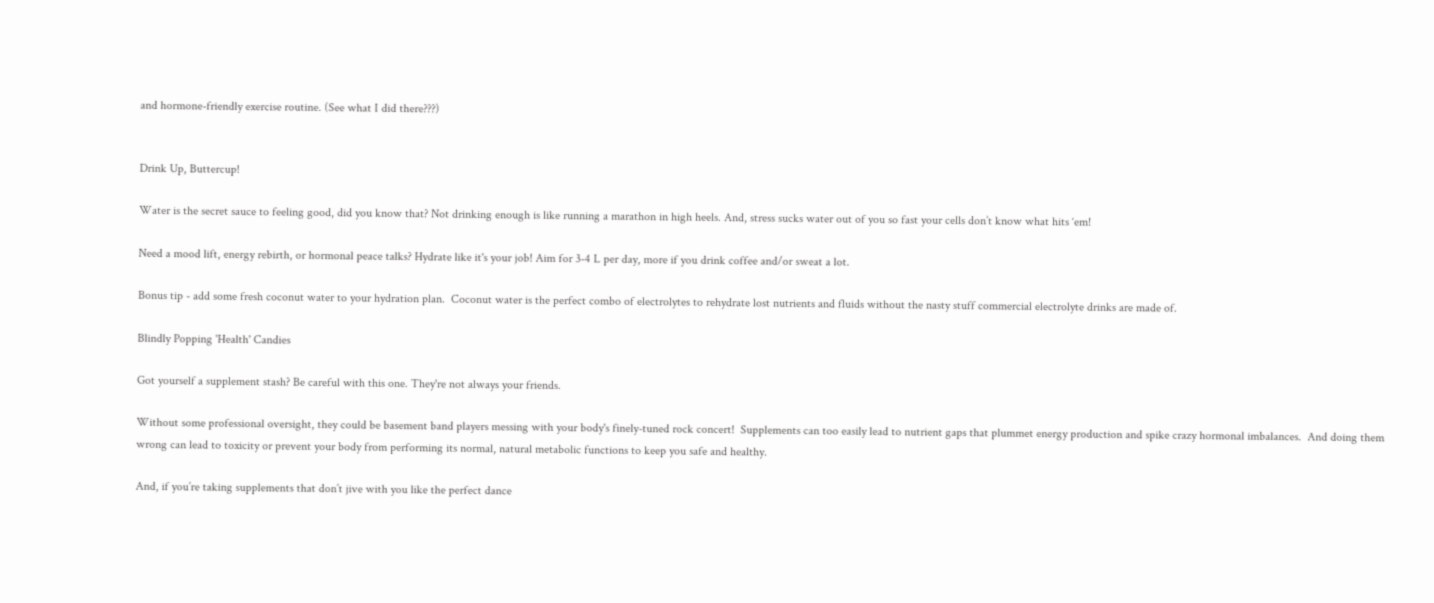and hormone-friendly exercise routine. (See what I did there???)


Drink Up, Buttercup!

Water is the secret sauce to feeling good, did you know that? Not drinking enough is like running a marathon in high heels. And, stress sucks water out of you so fast your cells don’t know what hits ‘em!

Need a mood lift, energy rebirth, or hormonal peace talks? Hydrate like it's your job! Aim for 3-4 L per day, more if you drink coffee and/or sweat a lot.

Bonus tip - add some fresh coconut water to your hydration plan.  Coconut water is the perfect combo of electrolytes to rehydrate lost nutrients and fluids without the nasty stuff commercial electrolyte drinks are made of.

Blindly Popping 'Health' Candies

Got yourself a supplement stash? Be careful with this one. They're not always your friends.

Without some professional oversight, they could be basement band players messing with your body's finely-tuned rock concert!  Supplements can too easily lead to nutrient gaps that plummet energy production and spike crazy hormonal imbalances.  And doing them wrong can lead to toxicity or prevent your body from performing its normal, natural metabolic functions to keep you safe and healthy.

And, if you’re taking supplements that don’t jive with you like the perfect dance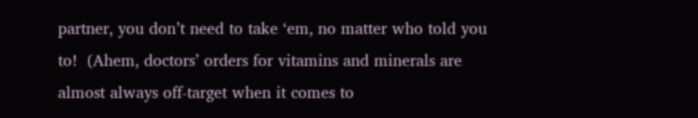partner, you don’t need to take ‘em, no matter who told you to!  (Ahem, doctors’ orders for vitamins and minerals are almost always off-target when it comes to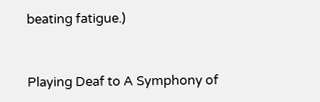beating fatigue.)


Playing Deaf to A Symphony of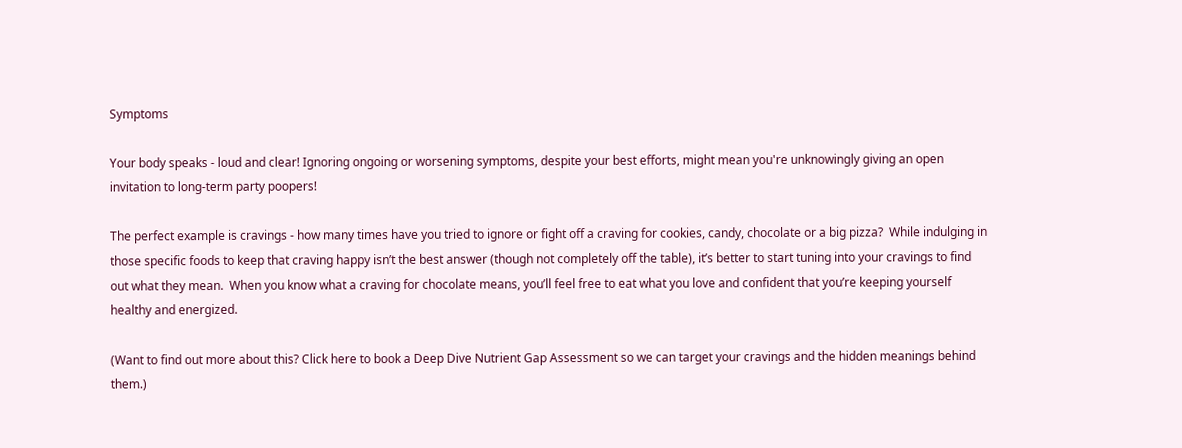Symptoms

Your body speaks - loud and clear! Ignoring ongoing or worsening symptoms, despite your best efforts, might mean you're unknowingly giving an open invitation to long-term party poopers!

The perfect example is cravings - how many times have you tried to ignore or fight off a craving for cookies, candy, chocolate or a big pizza?  While indulging in those specific foods to keep that craving happy isn’t the best answer (though not completely off the table), it’s better to start tuning into your cravings to find out what they mean.  When you know what a craving for chocolate means, you’ll feel free to eat what you love and confident that you’re keeping yourself healthy and energized.

(Want to find out more about this? Click here to book a Deep Dive Nutrient Gap Assessment so we can target your cravings and the hidden meanings behind them.)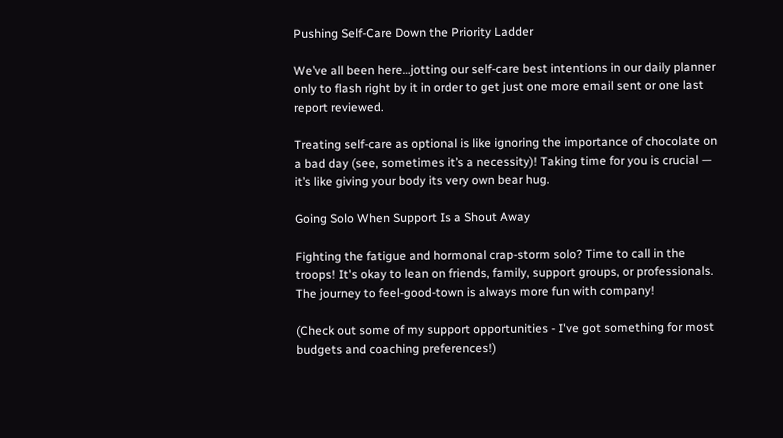Pushing Self-Care Down the Priority Ladder

We’ve all been here…jotting our self-care best intentions in our daily planner only to flash right by it in order to get just one more email sent or one last report reviewed.

Treating self-care as optional is like ignoring the importance of chocolate on a bad day (see, sometimes it’s a necessity)! Taking time for you is crucial — it’s like giving your body its very own bear hug.

Going Solo When Support Is a Shout Away

Fighting the fatigue and hormonal crap-storm solo? Time to call in the troops! It's okay to lean on friends, family, support groups, or professionals. The journey to feel-good-town is always more fun with company!

(Check out some of my support opportunities - I've got something for most budgets and coaching preferences!)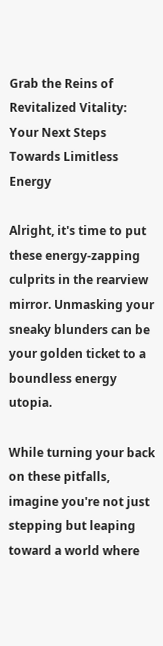Grab the Reins of Revitalized Vitality: Your Next Steps Towards Limitless Energy

Alright, it's time to put these energy-zapping culprits in the rearview mirror. Unmasking your sneaky blunders can be your golden ticket to a boundless energy utopia.

While turning your back on these pitfalls, imagine you're not just stepping but leaping toward a world where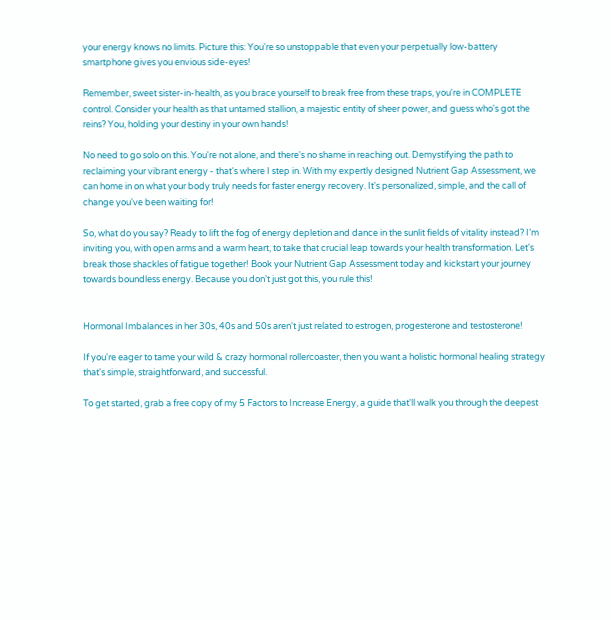your energy knows no limits. Picture this: You're so unstoppable that even your perpetually low-battery smartphone gives you envious side-eyes!

Remember, sweet sister-in-health, as you brace yourself to break free from these traps, you're in COMPLETE control. Consider your health as that untamed stallion, a majestic entity of sheer power, and guess who's got the reins? You, holding your destiny in your own hands!

No need to go solo on this. You're not alone, and there's no shame in reaching out. Demystifying the path to reclaiming your vibrant energy - that's where I step in. With my expertly designed Nutrient Gap Assessment, we can home in on what your body truly needs for faster energy recovery. It's personalized, simple, and the call of change you've been waiting for!

So, what do you say? Ready to lift the fog of energy depletion and dance in the sunlit fields of vitality instead? I’m inviting you, with open arms and a warm heart, to take that crucial leap towards your health transformation. Let's break those shackles of fatigue together! Book your Nutrient Gap Assessment today and kickstart your journey towards boundless energy. Because you don't just got this, you rule this!


Hormonal Imbalances in her 30s, 40s and 50s aren't just related to estrogen, progesterone and testosterone!

If you're eager to tame your wild & crazy hormonal rollercoaster, then you want a holistic hormonal healing strategy that's simple, straightforward, and successful.

To get started, grab a free copy of my 5 Factors to Increase Energy, a guide that'll walk you through the deepest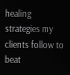healing strategies my clients follow to beat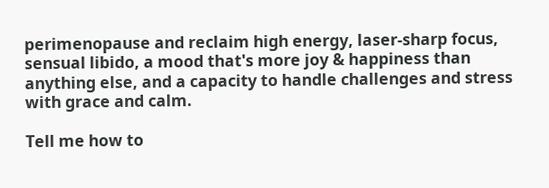perimenopause and reclaim high energy, laser-sharp focus, sensual libido, a mood that's more joy & happiness than anything else, and a capacity to handle challenges and stress with grace and calm.

Tell me how to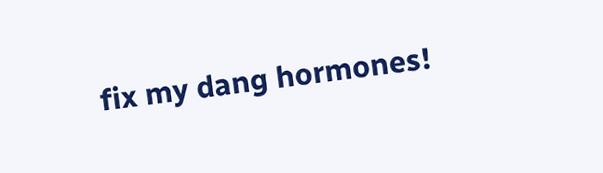fix my dang hormones!